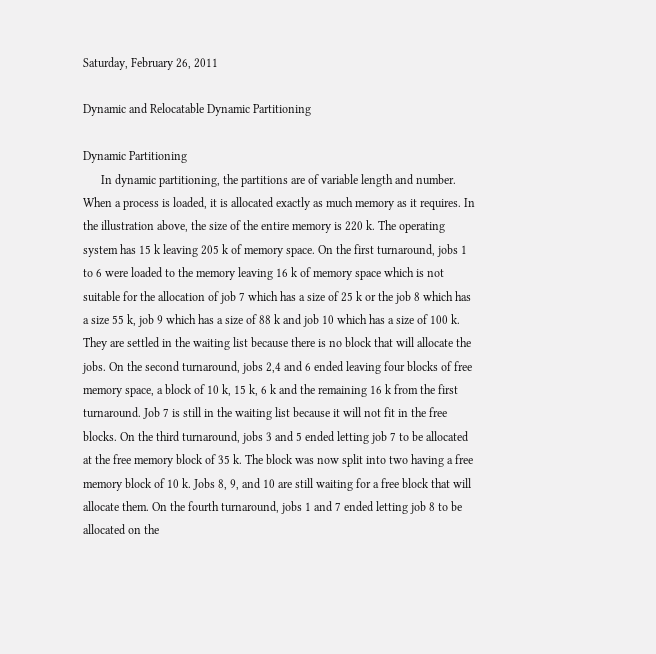Saturday, February 26, 2011

Dynamic and Relocatable Dynamic Partitioning

Dynamic Partitioning
      In dynamic partitioning, the partitions are of variable length and number. When a process is loaded, it is allocated exactly as much memory as it requires. In the illustration above, the size of the entire memory is 220 k. The operating system has 15 k leaving 205 k of memory space. On the first turnaround, jobs 1 to 6 were loaded to the memory leaving 16 k of memory space which is not suitable for the allocation of job 7 which has a size of 25 k or the job 8 which has a size 55 k, job 9 which has a size of 88 k and job 10 which has a size of 100 k. They are settled in the waiting list because there is no block that will allocate the jobs. On the second turnaround, jobs 2,4 and 6 ended leaving four blocks of free memory space, a block of 10 k, 15 k, 6 k and the remaining 16 k from the first turnaround. Job 7 is still in the waiting list because it will not fit in the free blocks. On the third turnaround, jobs 3 and 5 ended letting job 7 to be allocated at the free memory block of 35 k. The block was now split into two having a free memory block of 10 k. Jobs 8, 9, and 10 are still waiting for a free block that will allocate them. On the fourth turnaround, jobs 1 and 7 ended letting job 8 to be allocated on the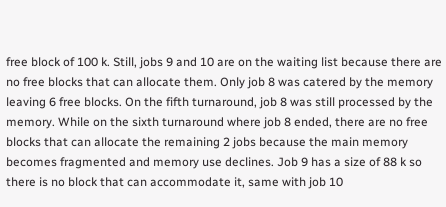free block of 100 k. Still, jobs 9 and 10 are on the waiting list because there are no free blocks that can allocate them. Only job 8 was catered by the memory leaving 6 free blocks. On the fifth turnaround, job 8 was still processed by the memory. While on the sixth turnaround where job 8 ended, there are no free blocks that can allocate the remaining 2 jobs because the main memory becomes fragmented and memory use declines. Job 9 has a size of 88 k so there is no block that can accommodate it, same with job 10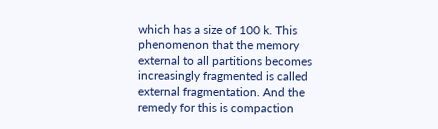which has a size of 100 k. This phenomenon that the memory external to all partitions becomes increasingly fragmented is called external fragmentation. And the remedy for this is compaction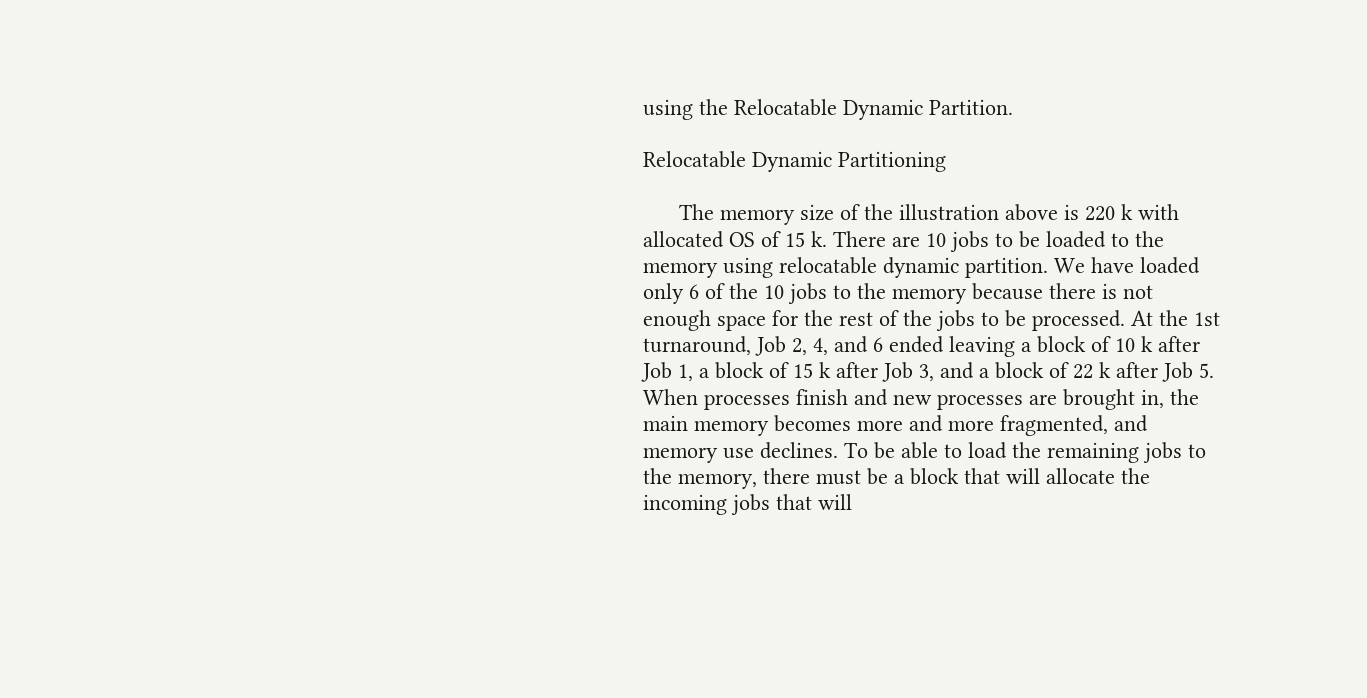using the Relocatable Dynamic Partition.

Relocatable Dynamic Partitioning

      The memory size of the illustration above is 220 k with allocated OS of 15 k. There are 10 jobs to be loaded to the memory using relocatable dynamic partition. We have loaded only 6 of the 10 jobs to the memory because there is not enough space for the rest of the jobs to be processed. At the 1st turnaround, Job 2, 4, and 6 ended leaving a block of 10 k after Job 1, a block of 15 k after Job 3, and a block of 22 k after Job 5. When processes finish and new processes are brought in, the main memory becomes more and more fragmented, and memory use declines. To be able to load the remaining jobs to the memory, there must be a block that will allocate the incoming jobs that will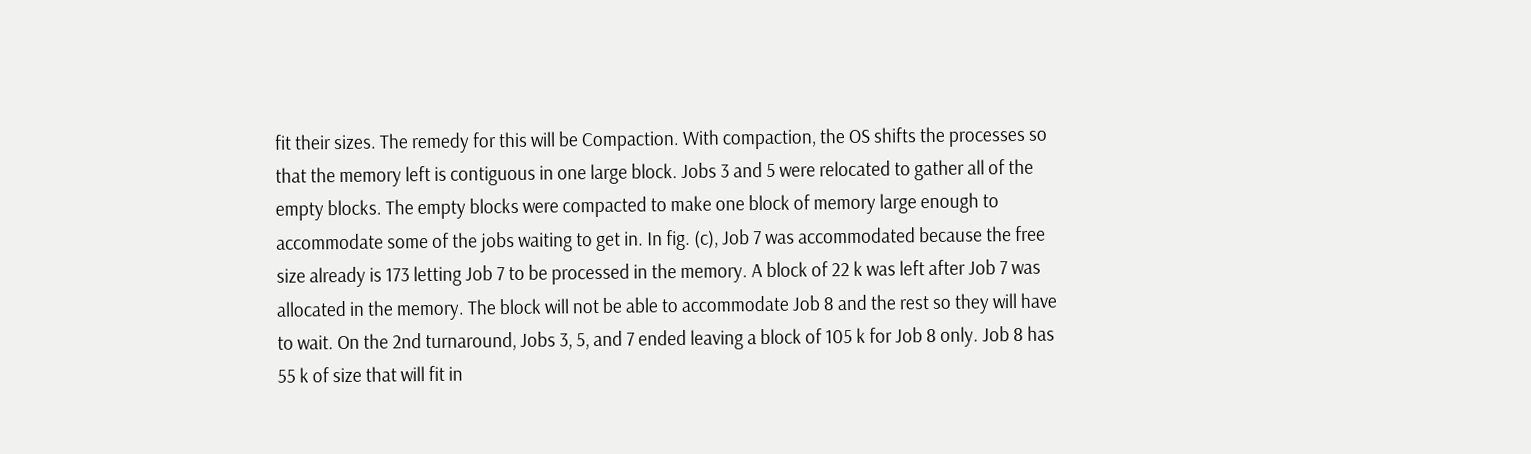fit their sizes. The remedy for this will be Compaction. With compaction, the OS shifts the processes so that the memory left is contiguous in one large block. Jobs 3 and 5 were relocated to gather all of the empty blocks. The empty blocks were compacted to make one block of memory large enough to accommodate some of the jobs waiting to get in. In fig. (c), Job 7 was accommodated because the free size already is 173 letting Job 7 to be processed in the memory. A block of 22 k was left after Job 7 was allocated in the memory. The block will not be able to accommodate Job 8 and the rest so they will have to wait. On the 2nd turnaround, Jobs 3, 5, and 7 ended leaving a block of 105 k for Job 8 only. Job 8 has 55 k of size that will fit in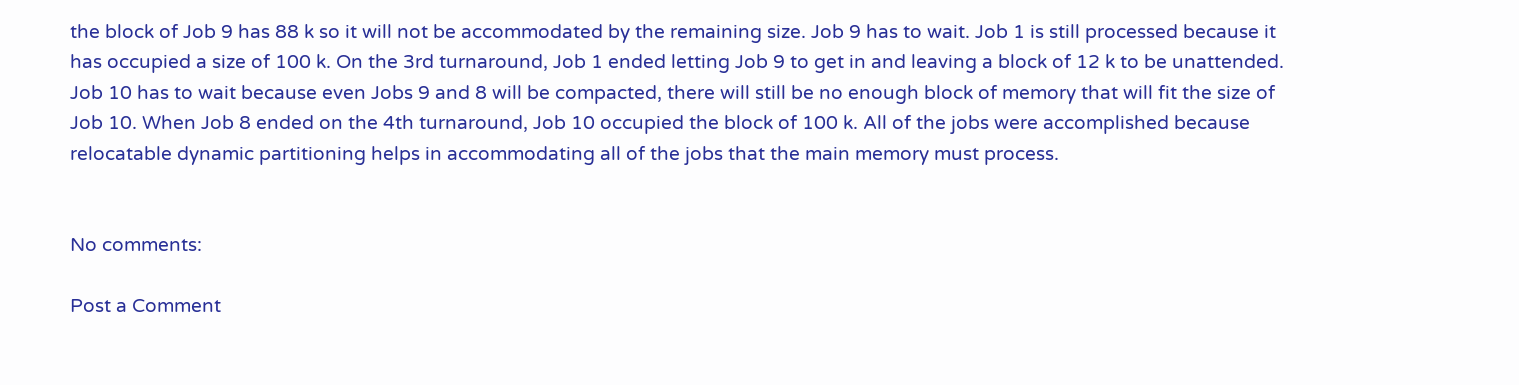the block of Job 9 has 88 k so it will not be accommodated by the remaining size. Job 9 has to wait. Job 1 is still processed because it has occupied a size of 100 k. On the 3rd turnaround, Job 1 ended letting Job 9 to get in and leaving a block of 12 k to be unattended. Job 10 has to wait because even Jobs 9 and 8 will be compacted, there will still be no enough block of memory that will fit the size of Job 10. When Job 8 ended on the 4th turnaround, Job 10 occupied the block of 100 k. All of the jobs were accomplished because relocatable dynamic partitioning helps in accommodating all of the jobs that the main memory must process.


No comments:

Post a Comment